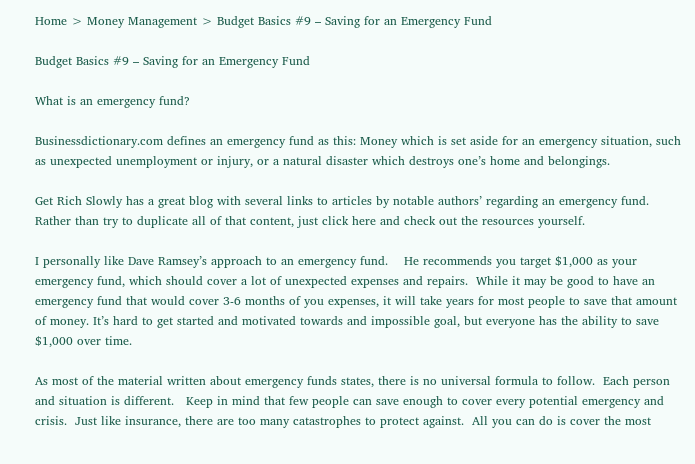Home > Money Management > Budget Basics #9 – Saving for an Emergency Fund

Budget Basics #9 – Saving for an Emergency Fund

What is an emergency fund?

Businessdictionary.com defines an emergency fund as this: Money which is set aside for an emergency situation, such as unexpected unemployment or injury, or a natural disaster which destroys one’s home and belongings.

Get Rich Slowly has a great blog with several links to articles by notable authors’ regarding an emergency fund.  Rather than try to duplicate all of that content, just click here and check out the resources yourself.

I personally like Dave Ramsey’s approach to an emergency fund.    He recommends you target $1,000 as your emergency fund, which should cover a lot of unexpected expenses and repairs.  While it may be good to have an emergency fund that would cover 3-6 months of you expenses, it will take years for most people to save that amount of money. It’s hard to get started and motivated towards and impossible goal, but everyone has the ability to save $1,000 over time.

As most of the material written about emergency funds states, there is no universal formula to follow.  Each person and situation is different.   Keep in mind that few people can save enough to cover every potential emergency and crisis.  Just like insurance, there are too many catastrophes to protect against.  All you can do is cover the most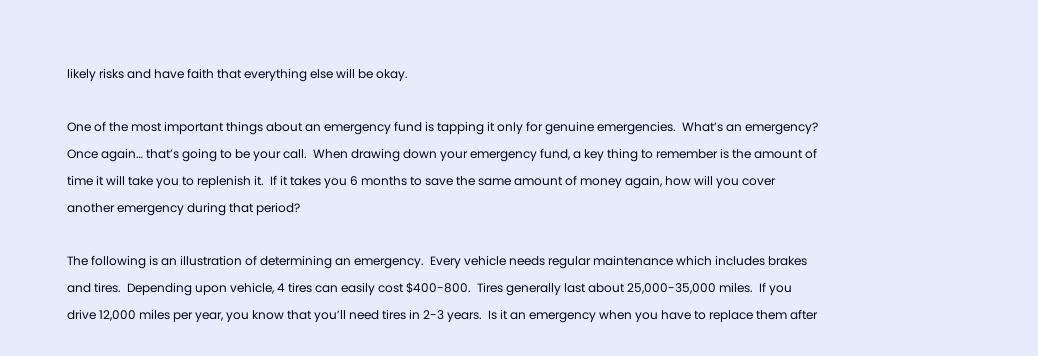likely risks and have faith that everything else will be okay.

One of the most important things about an emergency fund is tapping it only for genuine emergencies.  What’s an emergency?  Once again… that’s going to be your call.  When drawing down your emergency fund, a key thing to remember is the amount of time it will take you to replenish it.  If it takes you 6 months to save the same amount of money again, how will you cover another emergency during that period?

The following is an illustration of determining an emergency.  Every vehicle needs regular maintenance which includes brakes and tires.  Depending upon vehicle, 4 tires can easily cost $400-800.  Tires generally last about 25,000-35,000 miles.  If you drive 12,000 miles per year, you know that you’ll need tires in 2-3 years.  Is it an emergency when you have to replace them after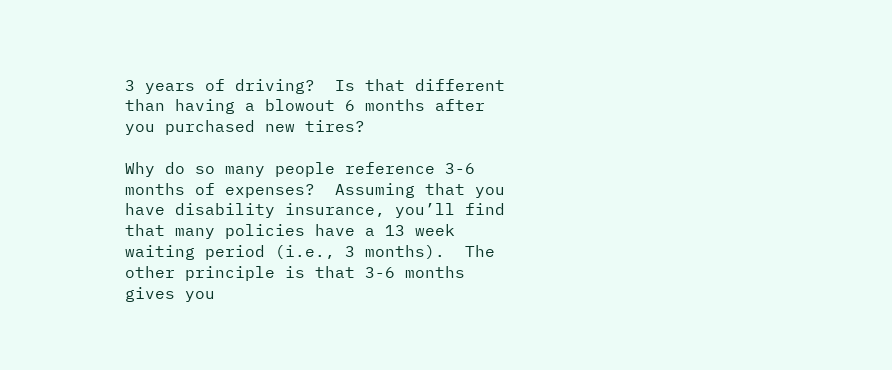3 years of driving?  Is that different than having a blowout 6 months after you purchased new tires?

Why do so many people reference 3-6 months of expenses?  Assuming that you have disability insurance, you’ll find that many policies have a 13 week waiting period (i.e., 3 months).  The other principle is that 3-6 months gives you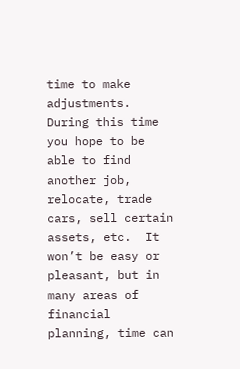time to make adjustments.  During this time you hope to be able to find another job, relocate, trade cars, sell certain assets, etc.  It won’t be easy or pleasant, but in many areas of financial planning, time can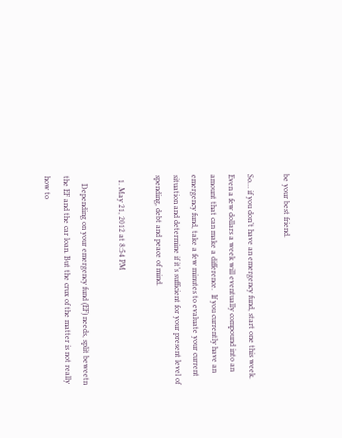be your best friend.

So… if you don’t have an emergency fund, start one this week.  Even a few dollars a week will eventually compound into an amount that can make a difference.  If you currently have an emergency fund, take a few minutes to evaluate your current situation and determine if it’s sufficient for your present level of spending, debt and peace of mind.

  1. May 21, 2012 at 8:54 PM

    Depending on your emergency fund (EF) needs, split beweetn the EF and the car loan. But the crux of the matter is not really how to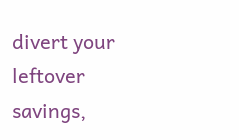divert your leftover savings,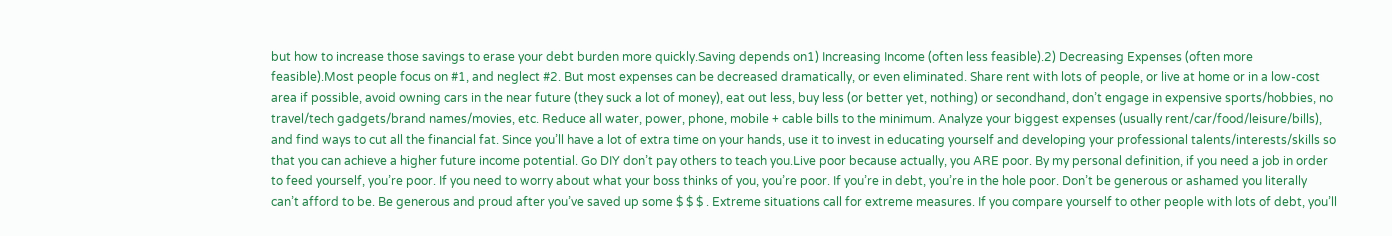but how to increase those savings to erase your debt burden more quickly.Saving depends on1) Increasing Income (often less feasible).2) Decreasing Expenses (often more feasible).Most people focus on #1, and neglect #2. But most expenses can be decreased dramatically, or even eliminated. Share rent with lots of people, or live at home or in a low-cost area if possible, avoid owning cars in the near future (they suck a lot of money), eat out less, buy less (or better yet, nothing) or secondhand, don’t engage in expensive sports/hobbies, no travel/tech gadgets/brand names/movies, etc. Reduce all water, power, phone, mobile + cable bills to the minimum. Analyze your biggest expenses (usually rent/car/food/leisure/bills), and find ways to cut all the financial fat. Since you’ll have a lot of extra time on your hands, use it to invest in educating yourself and developing your professional talents/interests/skills so that you can achieve a higher future income potential. Go DIY don’t pay others to teach you.Live poor because actually, you ARE poor. By my personal definition, if you need a job in order to feed yourself, you’re poor. If you need to worry about what your boss thinks of you, you’re poor. If you’re in debt, you’re in the hole poor. Don’t be generous or ashamed you literally can’t afford to be. Be generous and proud after you’ve saved up some $ $ $ . Extreme situations call for extreme measures. If you compare yourself to other people with lots of debt, you’ll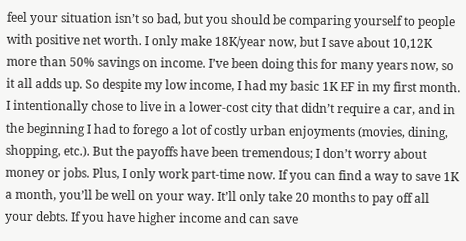feel your situation isn’t so bad, but you should be comparing yourself to people with positive net worth. I only make 18K/year now, but I save about 10,12K more than 50% savings on income. I’ve been doing this for many years now, so it all adds up. So despite my low income, I had my basic 1K EF in my first month. I intentionally chose to live in a lower-cost city that didn’t require a car, and in the beginning I had to forego a lot of costly urban enjoyments (movies, dining, shopping, etc.). But the payoffs have been tremendous; I don’t worry about money or jobs. Plus, I only work part-time now. If you can find a way to save 1K a month, you’ll be well on your way. It’ll only take 20 months to pay off all your debts. If you have higher income and can save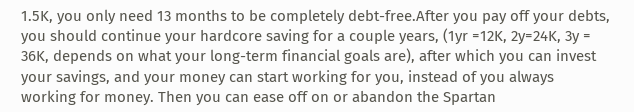1.5K, you only need 13 months to be completely debt-free.After you pay off your debts, you should continue your hardcore saving for a couple years, (1yr =12K, 2y=24K, 3y = 36K, depends on what your long-term financial goals are), after which you can invest your savings, and your money can start working for you, instead of you always working for money. Then you can ease off on or abandon the Spartan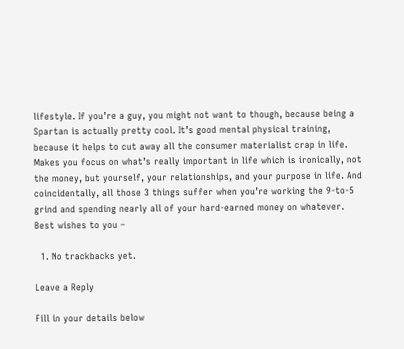lifestyle. If you’re a guy, you might not want to though, because being a Spartan is actually pretty cool. It’s good mental physical training, because it helps to cut away all the consumer materialist crap in life. Makes you focus on what’s really important in life which is ironically, not the money, but yourself, your relationships, and your purpose in life. And coincidentally, all those 3 things suffer when you’re working the 9-to-5 grind and spending nearly all of your hard-earned money on whatever. Best wishes to you –

  1. No trackbacks yet.

Leave a Reply

Fill in your details below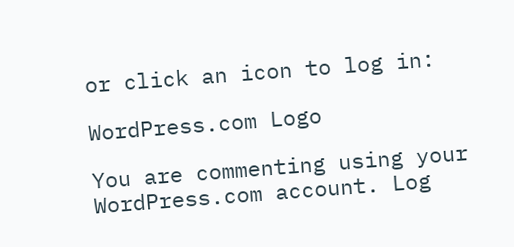or click an icon to log in:

WordPress.com Logo

You are commenting using your WordPress.com account. Log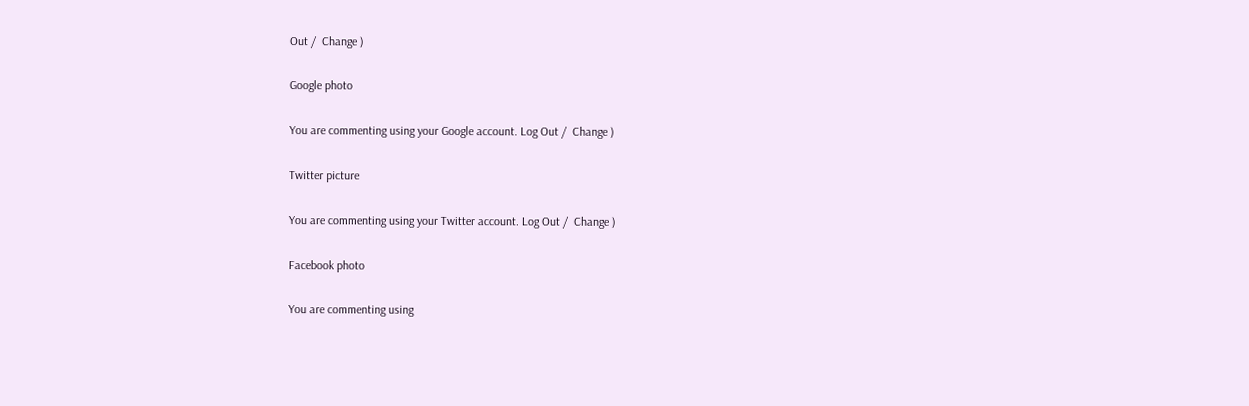Out /  Change )

Google photo

You are commenting using your Google account. Log Out /  Change )

Twitter picture

You are commenting using your Twitter account. Log Out /  Change )

Facebook photo

You are commenting using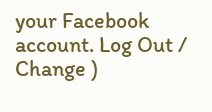your Facebook account. Log Out /  Change )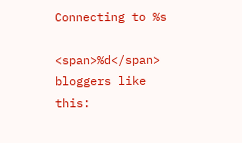Connecting to %s

<span>%d</span> bloggers like this: